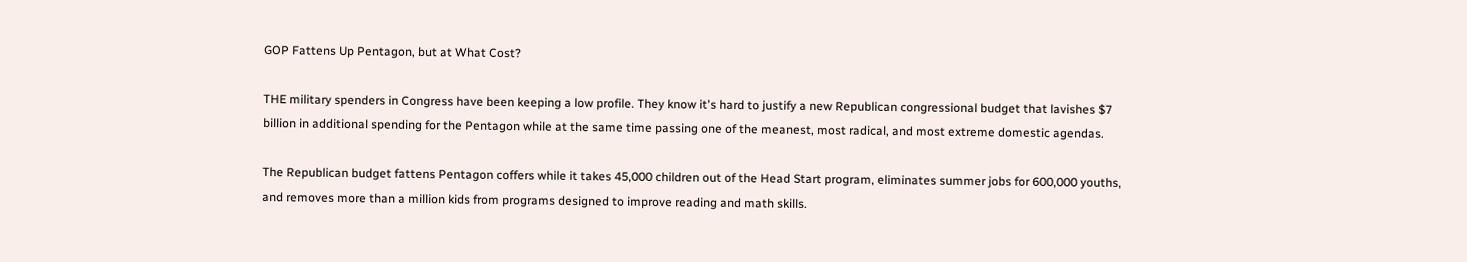GOP Fattens Up Pentagon, but at What Cost?

THE military spenders in Congress have been keeping a low profile. They know it's hard to justify a new Republican congressional budget that lavishes $7 billion in additional spending for the Pentagon while at the same time passing one of the meanest, most radical, and most extreme domestic agendas.

The Republican budget fattens Pentagon coffers while it takes 45,000 children out of the Head Start program, eliminates summer jobs for 600,000 youths, and removes more than a million kids from programs designed to improve reading and math skills.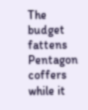The budget fattens Pentagon coffers while it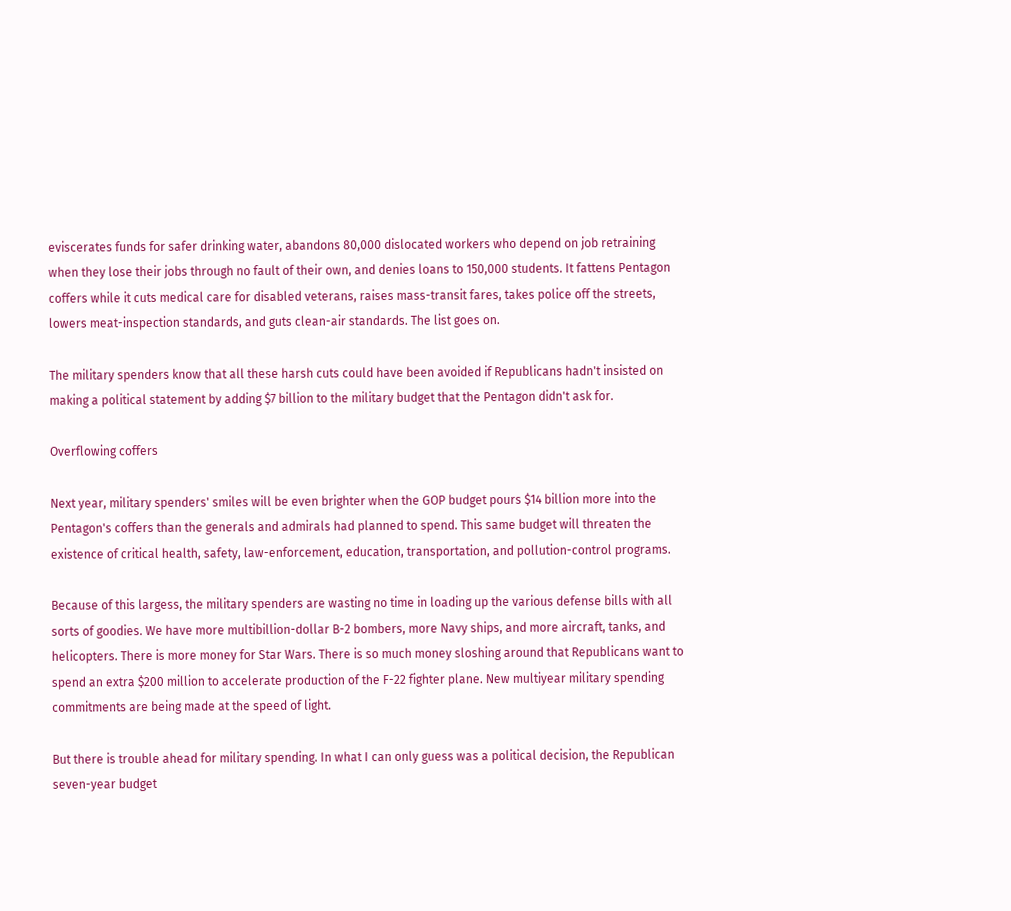eviscerates funds for safer drinking water, abandons 80,000 dislocated workers who depend on job retraining when they lose their jobs through no fault of their own, and denies loans to 150,000 students. It fattens Pentagon coffers while it cuts medical care for disabled veterans, raises mass-transit fares, takes police off the streets, lowers meat-inspection standards, and guts clean-air standards. The list goes on.

The military spenders know that all these harsh cuts could have been avoided if Republicans hadn't insisted on making a political statement by adding $7 billion to the military budget that the Pentagon didn't ask for.

Overflowing coffers

Next year, military spenders' smiles will be even brighter when the GOP budget pours $14 billion more into the Pentagon's coffers than the generals and admirals had planned to spend. This same budget will threaten the existence of critical health, safety, law-enforcement, education, transportation, and pollution-control programs.

Because of this largess, the military spenders are wasting no time in loading up the various defense bills with all sorts of goodies. We have more multibillion-dollar B-2 bombers, more Navy ships, and more aircraft, tanks, and helicopters. There is more money for Star Wars. There is so much money sloshing around that Republicans want to spend an extra $200 million to accelerate production of the F-22 fighter plane. New multiyear military spending commitments are being made at the speed of light.

But there is trouble ahead for military spending. In what I can only guess was a political decision, the Republican seven-year budget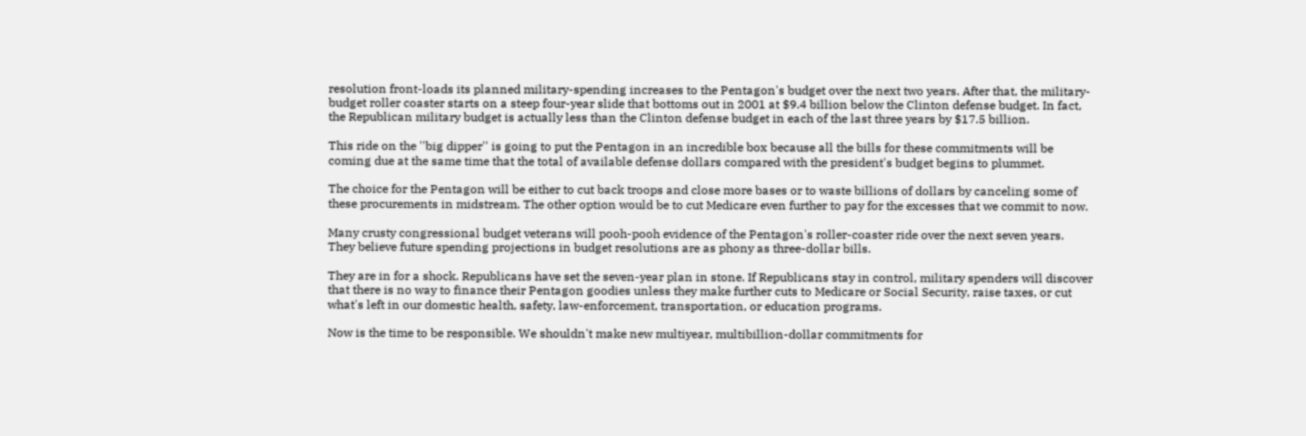resolution front-loads its planned military-spending increases to the Pentagon's budget over the next two years. After that, the military-budget roller coaster starts on a steep four-year slide that bottoms out in 2001 at $9.4 billion below the Clinton defense budget. In fact, the Republican military budget is actually less than the Clinton defense budget in each of the last three years by $17.5 billion.

This ride on the ''big dipper'' is going to put the Pentagon in an incredible box because all the bills for these commitments will be coming due at the same time that the total of available defense dollars compared with the president's budget begins to plummet.

The choice for the Pentagon will be either to cut back troops and close more bases or to waste billions of dollars by canceling some of these procurements in midstream. The other option would be to cut Medicare even further to pay for the excesses that we commit to now.

Many crusty congressional budget veterans will pooh-pooh evidence of the Pentagon's roller-coaster ride over the next seven years. They believe future spending projections in budget resolutions are as phony as three-dollar bills.

They are in for a shock. Republicans have set the seven-year plan in stone. If Republicans stay in control, military spenders will discover that there is no way to finance their Pentagon goodies unless they make further cuts to Medicare or Social Security, raise taxes, or cut what's left in our domestic health, safety, law-enforcement, transportation, or education programs.

Now is the time to be responsible. We shouldn't make new multiyear, multibillion-dollar commitments for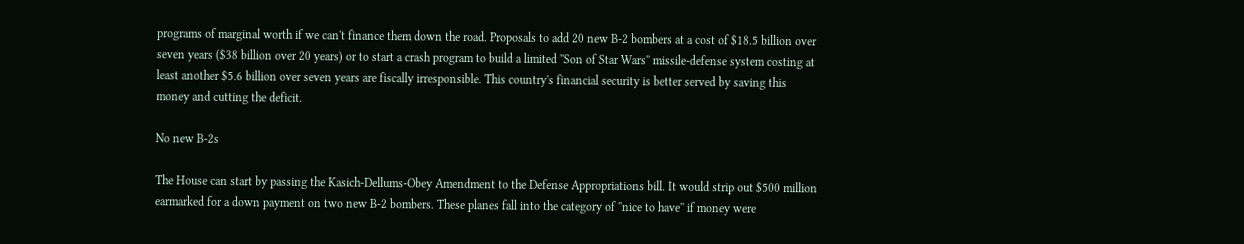programs of marginal worth if we can't finance them down the road. Proposals to add 20 new B-2 bombers at a cost of $18.5 billion over seven years ($38 billion over 20 years) or to start a crash program to build a limited ''Son of Star Wars'' missile-defense system costing at least another $5.6 billion over seven years are fiscally irresponsible. This country's financial security is better served by saving this money and cutting the deficit.

No new B-2s

The House can start by passing the Kasich-Dellums-Obey Amendment to the Defense Appropriations bill. It would strip out $500 million earmarked for a down payment on two new B-2 bombers. These planes fall into the category of ''nice to have'' if money were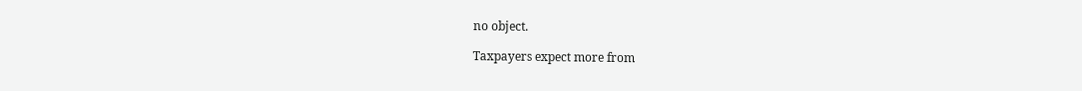no object.

Taxpayers expect more from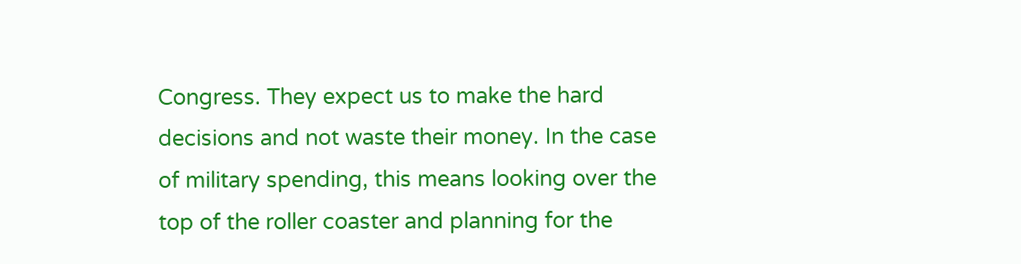Congress. They expect us to make the hard decisions and not waste their money. In the case of military spending, this means looking over the top of the roller coaster and planning for the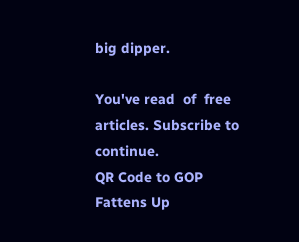big dipper.

You've read  of  free articles. Subscribe to continue.
QR Code to GOP Fattens Up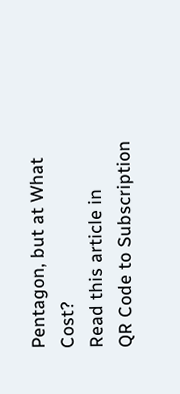Pentagon, but at What Cost?
Read this article in
QR Code to Subscription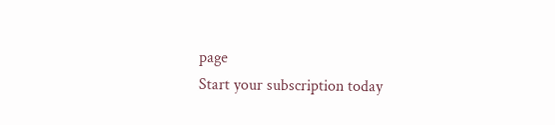page
Start your subscription today